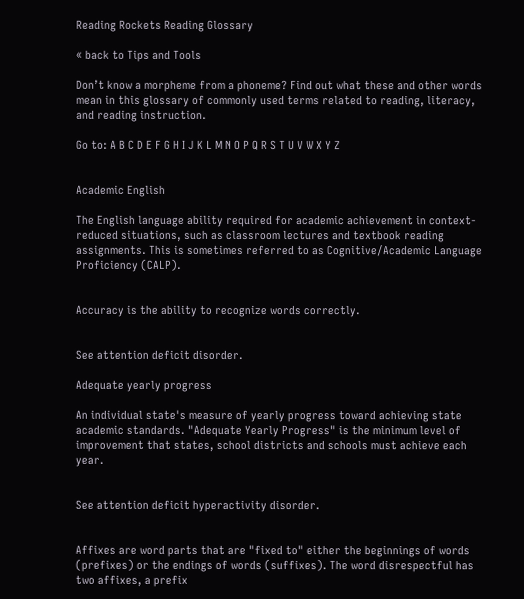Reading Rockets Reading Glossary

« back to Tips and Tools

Don’t know a morpheme from a phoneme? Find out what these and other words mean in this glossary of commonly used terms related to reading, literacy, and reading instruction.

Go to: A B C D E F G H I J K L M N O P Q R S T U V W X Y Z


Academic English

The English language ability required for academic achievement in context-reduced situations, such as classroom lectures and textbook reading assignments. This is sometimes referred to as Cognitive/Academic Language Proficiency (CALP).


Accuracy is the ability to recognize words correctly.


See attention deficit disorder.

Adequate yearly progress

An individual state's measure of yearly progress toward achieving state academic standards. "Adequate Yearly Progress" is the minimum level of improvement that states, school districts and schools must achieve each year.


See attention deficit hyperactivity disorder.


Affixes are word parts that are "fixed to" either the beginnings of words (prefixes) or the endings of words (suffixes). The word disrespectful has two affixes, a prefix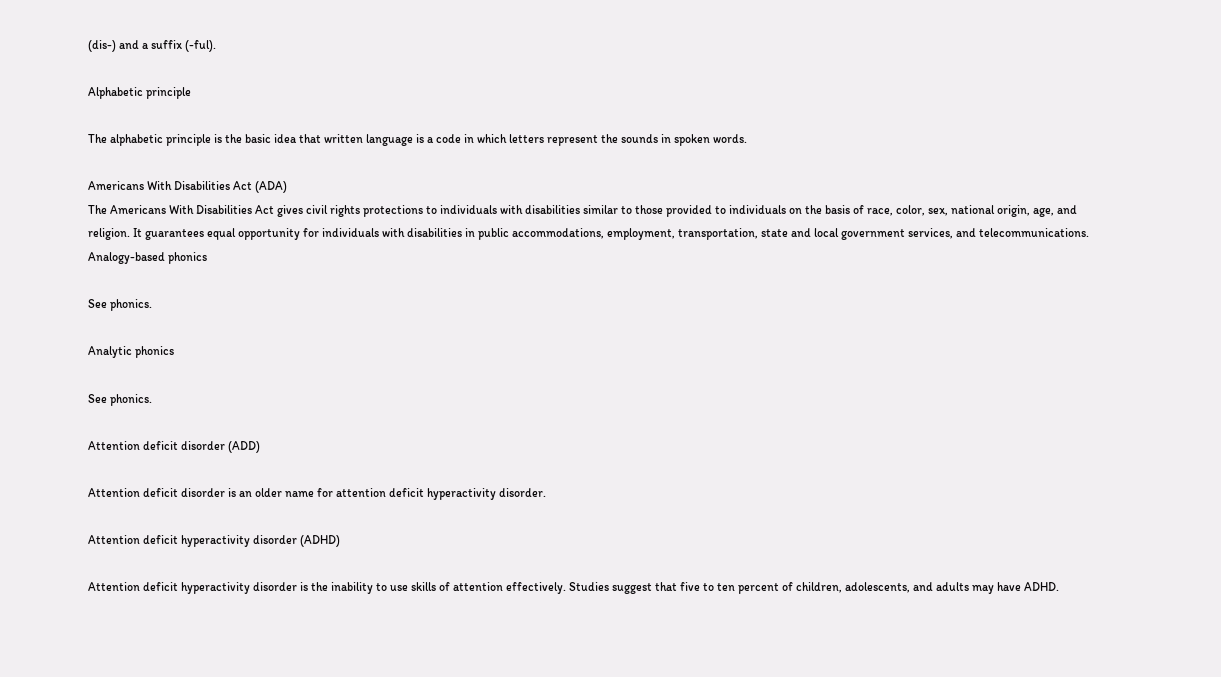(dis-) and a suffix (-ful).

Alphabetic principle

The alphabetic principle is the basic idea that written language is a code in which letters represent the sounds in spoken words.

Americans With Disabilities Act (ADA)
The Americans With Disabilities Act gives civil rights protections to individuals with disabilities similar to those provided to individuals on the basis of race, color, sex, national origin, age, and religion. It guarantees equal opportunity for individuals with disabilities in public accommodations, employment, transportation, state and local government services, and telecommunications.
Analogy-based phonics

See phonics.

Analytic phonics

See phonics.

Attention deficit disorder (ADD)

Attention deficit disorder is an older name for attention deficit hyperactivity disorder.

Attention deficit hyperactivity disorder (ADHD)

Attention deficit hyperactivity disorder is the inability to use skills of attention effectively. Studies suggest that five to ten percent of children, adolescents, and adults may have ADHD.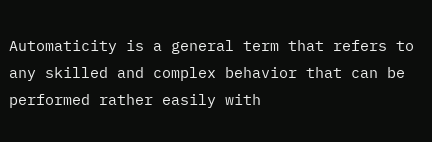Automaticity is a general term that refers to any skilled and complex behavior that can be performed rather easily with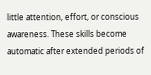little attention, effort, or conscious awareness. These skills become automatic after extended periods of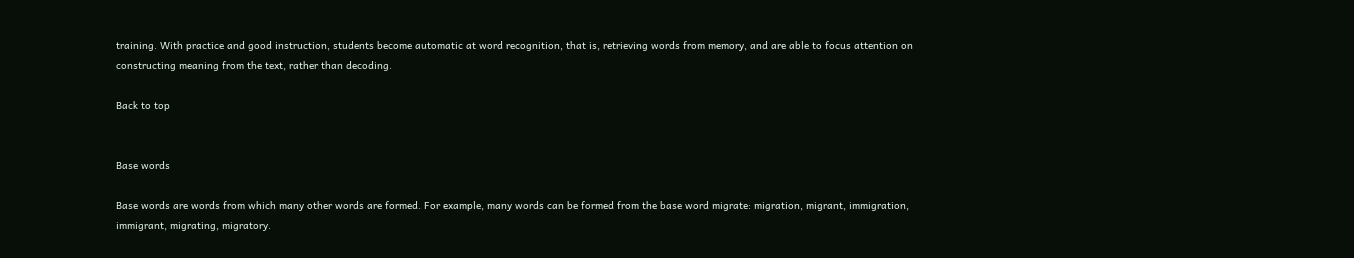training. With practice and good instruction, students become automatic at word recognition, that is, retrieving words from memory, and are able to focus attention on constructing meaning from the text, rather than decoding.

Back to top


Base words

Base words are words from which many other words are formed. For example, many words can be formed from the base word migrate: migration, migrant, immigration, immigrant, migrating, migratory.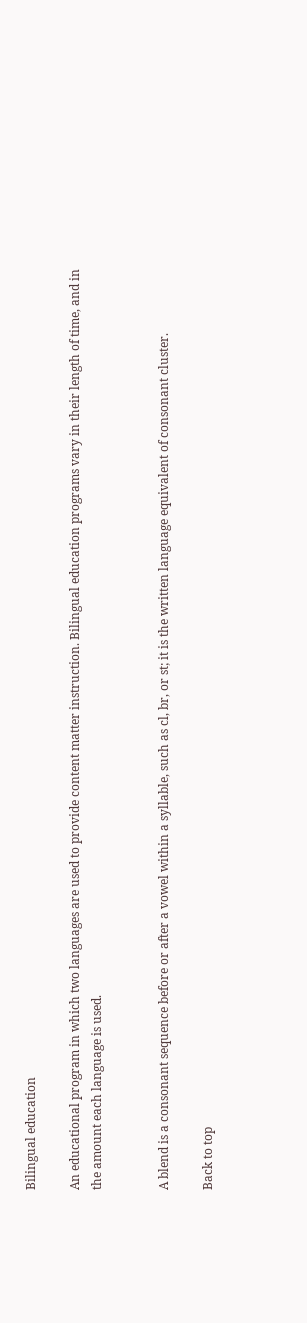Bilingual education

An educational program in which two languages are used to provide content matter instruction. Bilingual education programs vary in their length of time, and in the amount each language is used.


A blend is a consonant sequence before or after a vowel within a syllable, such as cl, br, or st; it is the written language equivalent of consonant cluster.

Back to top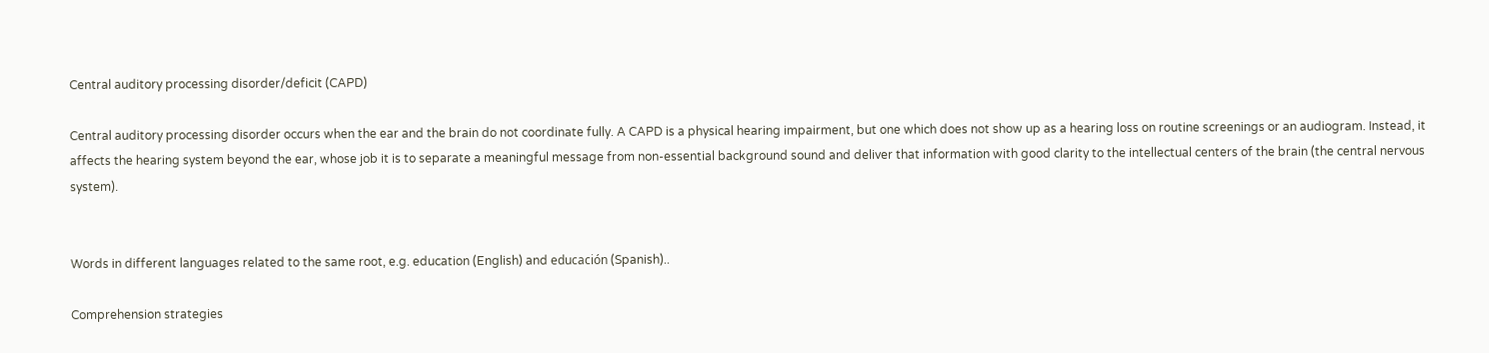Central auditory processing disorder/deficit (CAPD)

Central auditory processing disorder occurs when the ear and the brain do not coordinate fully. A CAPD is a physical hearing impairment, but one which does not show up as a hearing loss on routine screenings or an audiogram. Instead, it affects the hearing system beyond the ear, whose job it is to separate a meaningful message from non-essential background sound and deliver that information with good clarity to the intellectual centers of the brain (the central nervous system).


Words in different languages related to the same root, e.g. education (English) and educación (Spanish)..

Comprehension strategies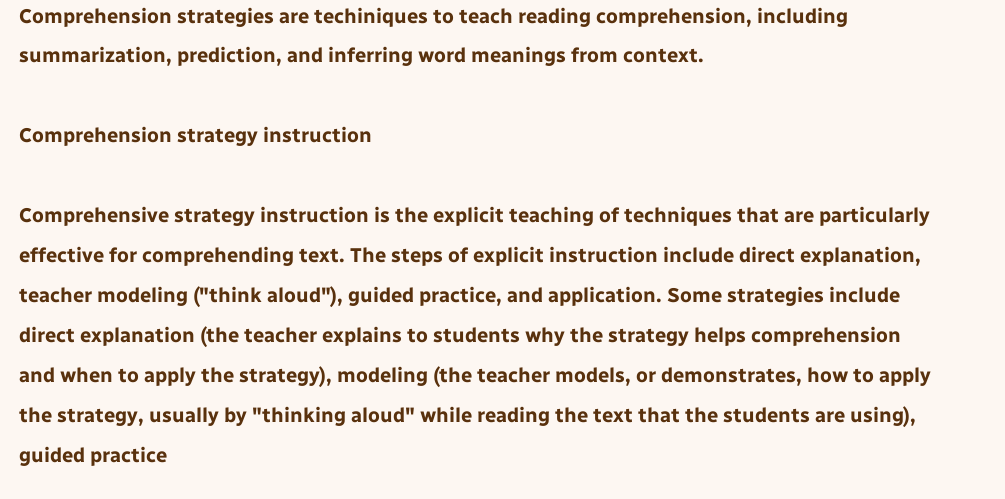Comprehension strategies are techiniques to teach reading comprehension, including summarization, prediction, and inferring word meanings from context.

Comprehension strategy instruction

Comprehensive strategy instruction is the explicit teaching of techniques that are particularly effective for comprehending text. The steps of explicit instruction include direct explanation, teacher modeling ("think aloud"), guided practice, and application. Some strategies include direct explanation (the teacher explains to students why the strategy helps comprehension and when to apply the strategy), modeling (the teacher models, or demonstrates, how to apply the strategy, usually by "thinking aloud" while reading the text that the students are using), guided practice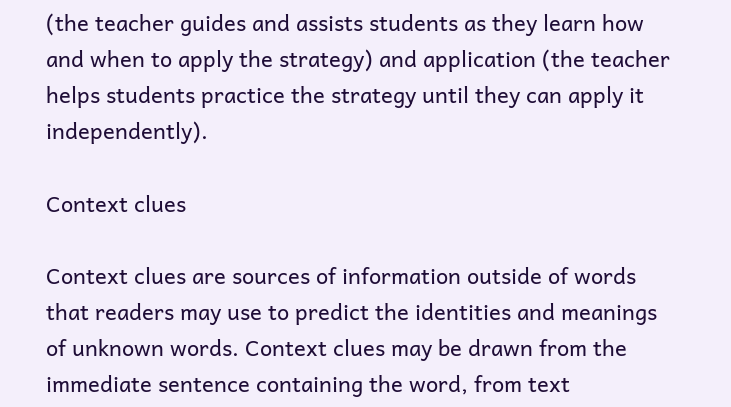(the teacher guides and assists students as they learn how and when to apply the strategy) and application (the teacher helps students practice the strategy until they can apply it independently).

Context clues

Context clues are sources of information outside of words that readers may use to predict the identities and meanings of unknown words. Context clues may be drawn from the immediate sentence containing the word, from text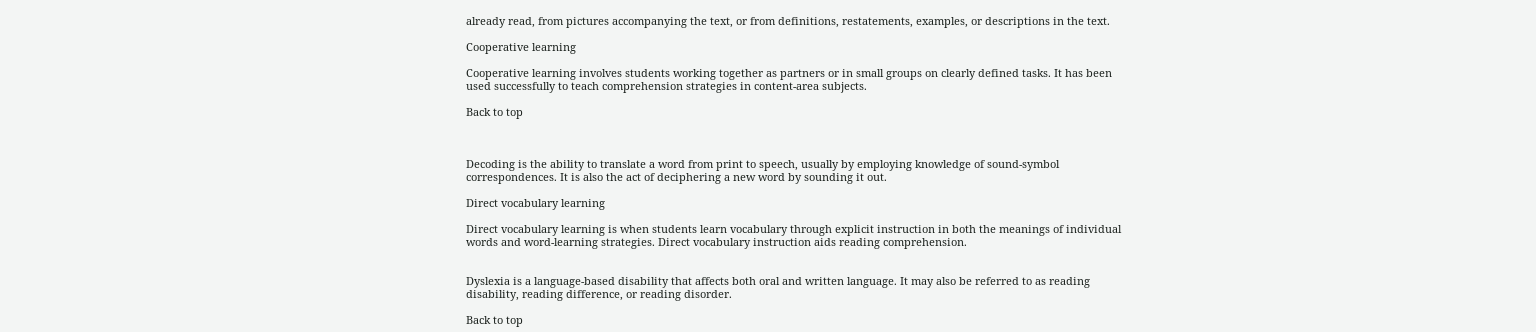already read, from pictures accompanying the text, or from definitions, restatements, examples, or descriptions in the text.

Cooperative learning

Cooperative learning involves students working together as partners or in small groups on clearly defined tasks. It has been used successfully to teach comprehension strategies in content-area subjects.

Back to top



Decoding is the ability to translate a word from print to speech, usually by employing knowledge of sound-symbol correspondences. It is also the act of deciphering a new word by sounding it out.

Direct vocabulary learning

Direct vocabulary learning is when students learn vocabulary through explicit instruction in both the meanings of individual words and word-learning strategies. Direct vocabulary instruction aids reading comprehension.


Dyslexia is a language-based disability that affects both oral and written language. It may also be referred to as reading disability, reading difference, or reading disorder.

Back to top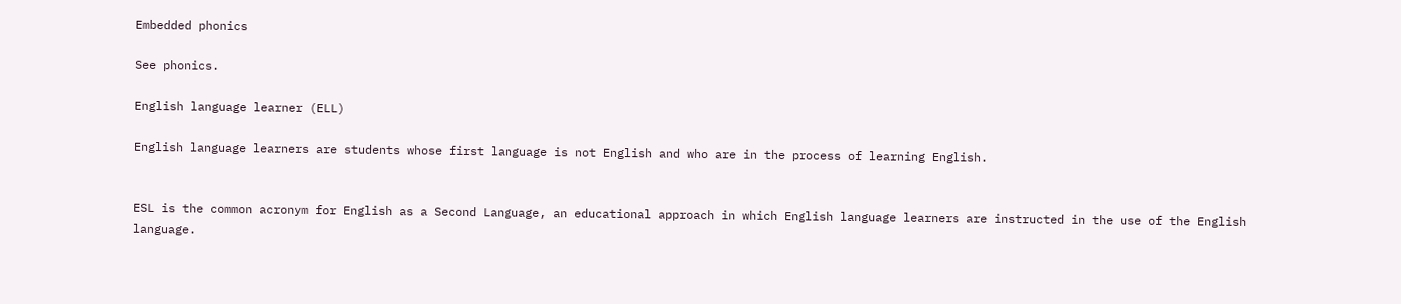Embedded phonics

See phonics.

English language learner (ELL)

English language learners are students whose first language is not English and who are in the process of learning English.


ESL is the common acronym for English as a Second Language, an educational approach in which English language learners are instructed in the use of the English language.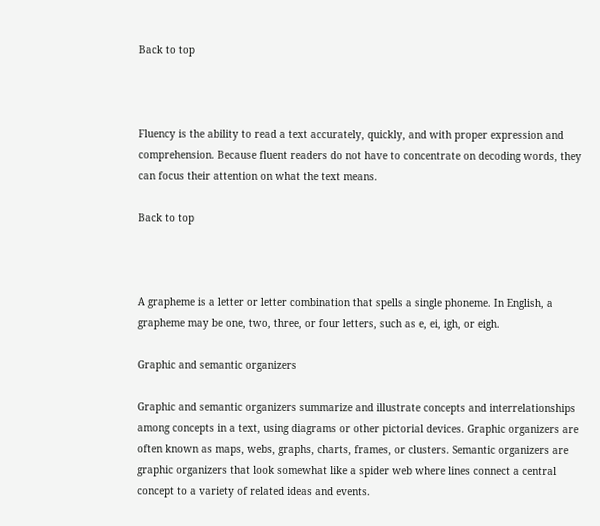Back to top



Fluency is the ability to read a text accurately, quickly, and with proper expression and comprehension. Because fluent readers do not have to concentrate on decoding words, they can focus their attention on what the text means.

Back to top



A grapheme is a letter or letter combination that spells a single phoneme. In English, a grapheme may be one, two, three, or four letters, such as e, ei, igh, or eigh.

Graphic and semantic organizers

Graphic and semantic organizers summarize and illustrate concepts and interrelationships among concepts in a text, using diagrams or other pictorial devices. Graphic organizers are often known as maps, webs, graphs, charts, frames, or clusters. Semantic organizers are graphic organizers that look somewhat like a spider web where lines connect a central concept to a variety of related ideas and events.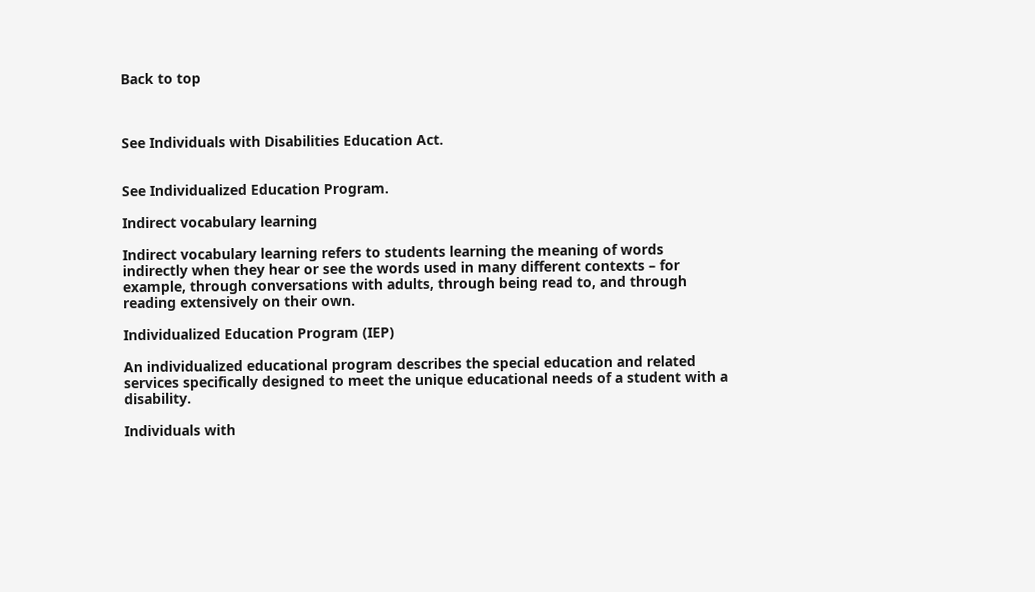Back to top



See Individuals with Disabilities Education Act.


See Individualized Education Program.

Indirect vocabulary learning

Indirect vocabulary learning refers to students learning the meaning of words indirectly when they hear or see the words used in many different contexts – for example, through conversations with adults, through being read to, and through reading extensively on their own.

Individualized Education Program (IEP)

An individualized educational program describes the special education and related services specifically designed to meet the unique educational needs of a student with a disability.

Individuals with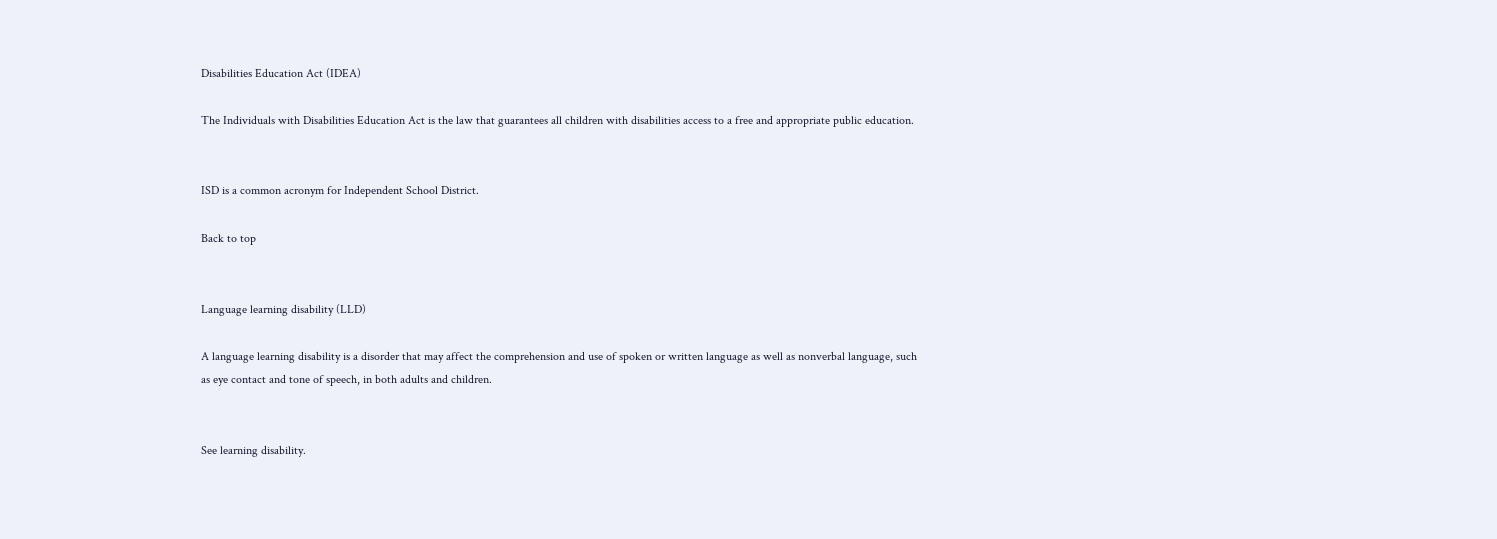Disabilities Education Act (IDEA)

The Individuals with Disabilities Education Act is the law that guarantees all children with disabilities access to a free and appropriate public education.


ISD is a common acronym for Independent School District.

Back to top


Language learning disability (LLD)

A language learning disability is a disorder that may affect the comprehension and use of spoken or written language as well as nonverbal language, such as eye contact and tone of speech, in both adults and children.


See learning disability.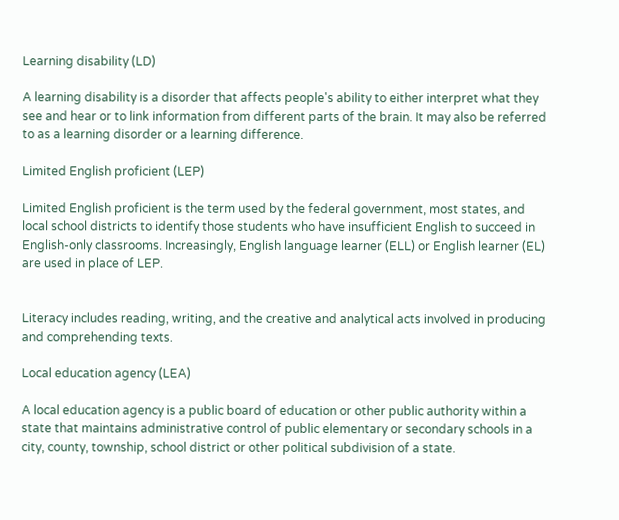Learning disability (LD)

A learning disability is a disorder that affects people's ability to either interpret what they see and hear or to link information from different parts of the brain. It may also be referred to as a learning disorder or a learning difference.

Limited English proficient (LEP)

Limited English proficient is the term used by the federal government, most states, and local school districts to identify those students who have insufficient English to succeed in English-only classrooms. Increasingly, English language learner (ELL) or English learner (EL) are used in place of LEP.


Literacy includes reading, writing, and the creative and analytical acts involved in producing and comprehending texts.

Local education agency (LEA)

A local education agency is a public board of education or other public authority within a state that maintains administrative control of public elementary or secondary schools in a city, county, township, school district or other political subdivision of a state.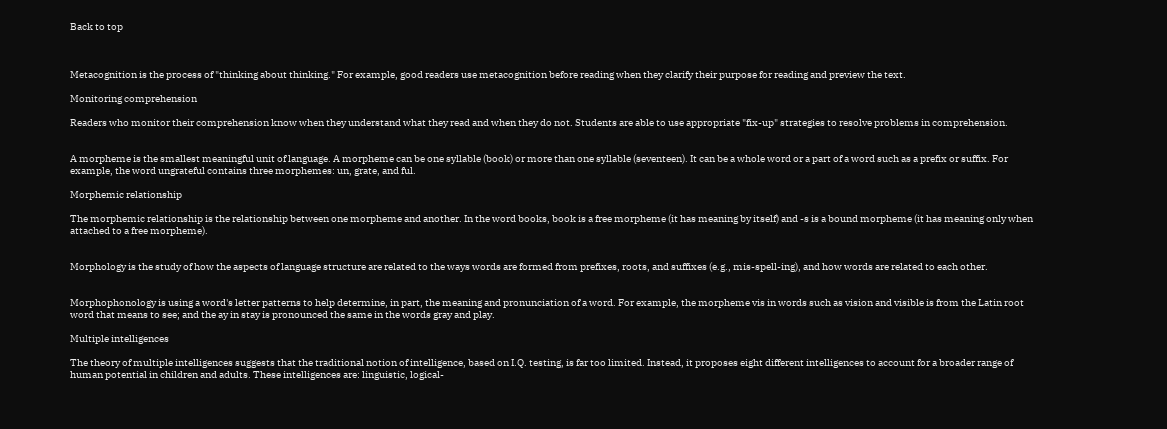Back to top



Metacognition is the process of "thinking about thinking." For example, good readers use metacognition before reading when they clarify their purpose for reading and preview the text.

Monitoring comprehension

Readers who monitor their comprehension know when they understand what they read and when they do not. Students are able to use appropriate "fix-up" strategies to resolve problems in comprehension.


A morpheme is the smallest meaningful unit of language. A morpheme can be one syllable (book) or more than one syllable (seventeen). It can be a whole word or a part of a word such as a prefix or suffix. For example, the word ungrateful contains three morphemes: un, grate, and ful.

Morphemic relationship

The morphemic relationship is the relationship between one morpheme and another. In the word books, book is a free morpheme (it has meaning by itself) and -s is a bound morpheme (it has meaning only when attached to a free morpheme).


Morphology is the study of how the aspects of language structure are related to the ways words are formed from prefixes, roots, and suffixes (e.g., mis-spell-ing), and how words are related to each other.


Morphophonology is using a word's letter patterns to help determine, in part, the meaning and pronunciation of a word. For example, the morpheme vis in words such as vision and visible is from the Latin root word that means to see; and the ay in stay is pronounced the same in the words gray and play.

Multiple intelligences

The theory of multiple intelligences suggests that the traditional notion of intelligence, based on I.Q. testing, is far too limited. Instead, it proposes eight different intelligences to account for a broader range of human potential in children and adults. These intelligences are: linguistic, logical-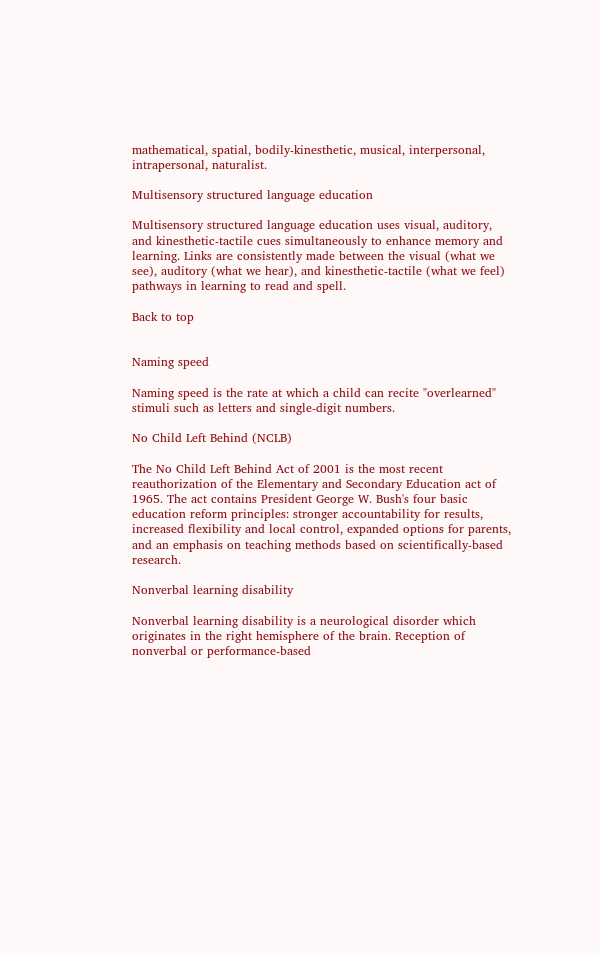mathematical, spatial, bodily-kinesthetic, musical, interpersonal, intrapersonal, naturalist.

Multisensory structured language education

Multisensory structured language education uses visual, auditory, and kinesthetic-tactile cues simultaneously to enhance memory and learning. Links are consistently made between the visual (what we see), auditory (what we hear), and kinesthetic-tactile (what we feel) pathways in learning to read and spell.

Back to top


Naming speed

Naming speed is the rate at which a child can recite "overlearned" stimuli such as letters and single-digit numbers.

No Child Left Behind (NCLB)

The No Child Left Behind Act of 2001 is the most recent reauthorization of the Elementary and Secondary Education act of 1965. The act contains President George W. Bush's four basic education reform principles: stronger accountability for results, increased flexibility and local control, expanded options for parents, and an emphasis on teaching methods based on scientifically-based research.

Nonverbal learning disability

Nonverbal learning disability is a neurological disorder which originates in the right hemisphere of the brain. Reception of nonverbal or performance-based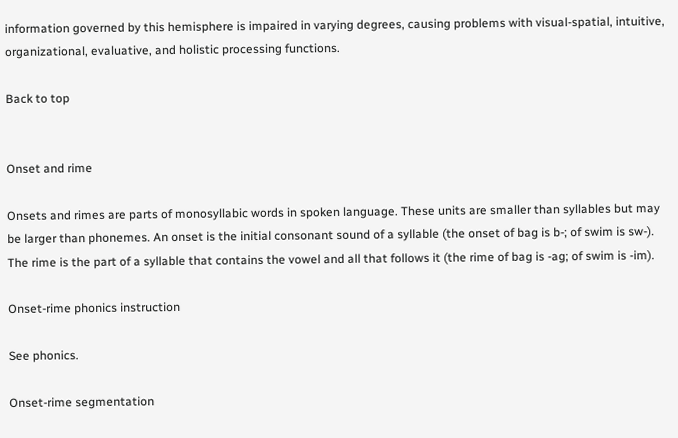information governed by this hemisphere is impaired in varying degrees, causing problems with visual-spatial, intuitive, organizational, evaluative, and holistic processing functions.

Back to top


Onset and rime

Onsets and rimes are parts of monosyllabic words in spoken language. These units are smaller than syllables but may be larger than phonemes. An onset is the initial consonant sound of a syllable (the onset of bag is b-; of swim is sw-). The rime is the part of a syllable that contains the vowel and all that follows it (the rime of bag is -ag; of swim is -im).

Onset-rime phonics instruction

See phonics.

Onset-rime segmentation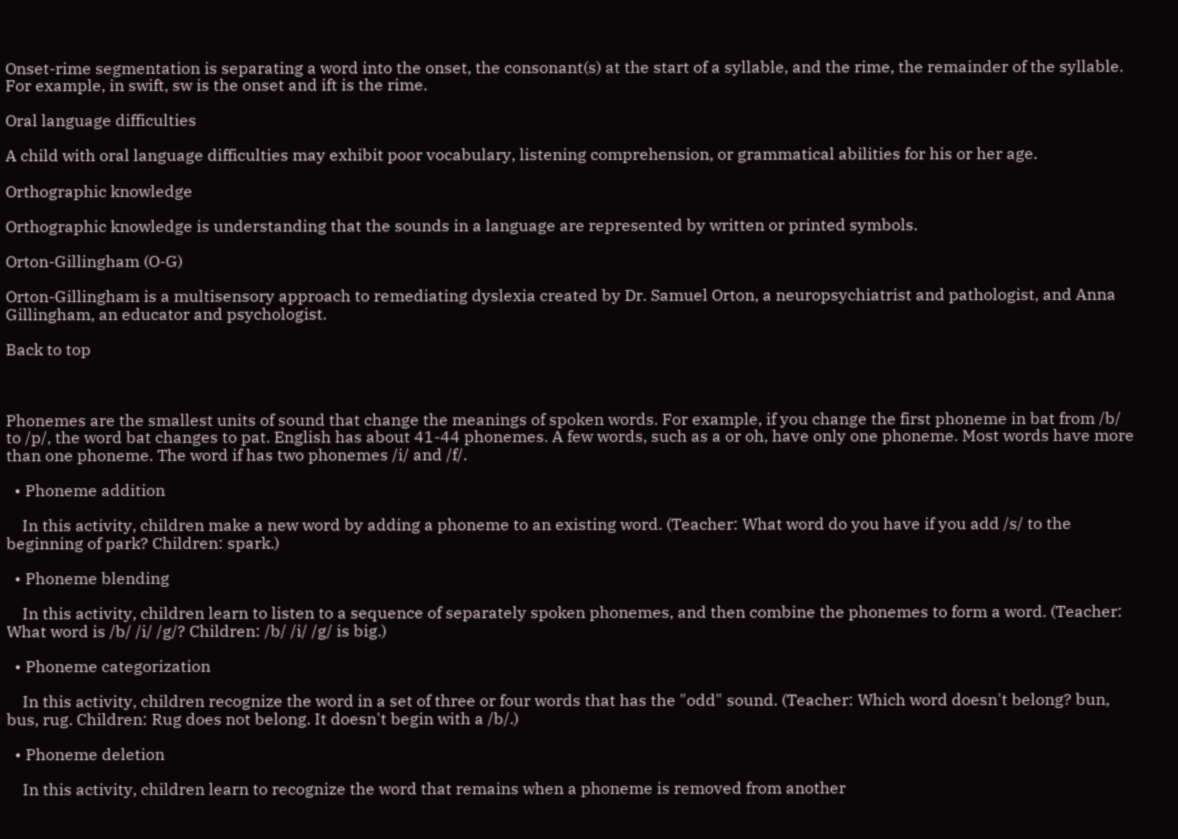Onset-rime segmentation is separating a word into the onset, the consonant(s) at the start of a syllable, and the rime, the remainder of the syllable. For example, in swift, sw is the onset and ift is the rime.

Oral language difficulties

A child with oral language difficulties may exhibit poor vocabulary, listening comprehension, or grammatical abilities for his or her age.

Orthographic knowledge

Orthographic knowledge is understanding that the sounds in a language are represented by written or printed symbols.

Orton-Gillingham (O-G)

Orton-Gillingham is a multisensory approach to remediating dyslexia created by Dr. Samuel Orton, a neuropsychiatrist and pathologist, and Anna Gillingham, an educator and psychologist.

Back to top



Phonemes are the smallest units of sound that change the meanings of spoken words. For example, if you change the first phoneme in bat from /b/ to /p/, the word bat changes to pat. English has about 41-44 phonemes. A few words, such as a or oh, have only one phoneme. Most words have more than one phoneme. The word if has two phonemes /i/ and /f/.

  • Phoneme addition

    In this activity, children make a new word by adding a phoneme to an existing word. (Teacher: What word do you have if you add /s/ to the beginning of park? Children: spark.)

  • Phoneme blending

    In this activity, children learn to listen to a sequence of separately spoken phonemes, and then combine the phonemes to form a word. (Teacher: What word is /b/ /i/ /g/? Children: /b/ /i/ /g/ is big.)

  • Phoneme categorization

    In this activity, children recognize the word in a set of three or four words that has the "odd" sound. (Teacher: Which word doesn't belong? bun, bus, rug. Children: Rug does not belong. It doesn't begin with a /b/.)

  • Phoneme deletion

    In this activity, children learn to recognize the word that remains when a phoneme is removed from another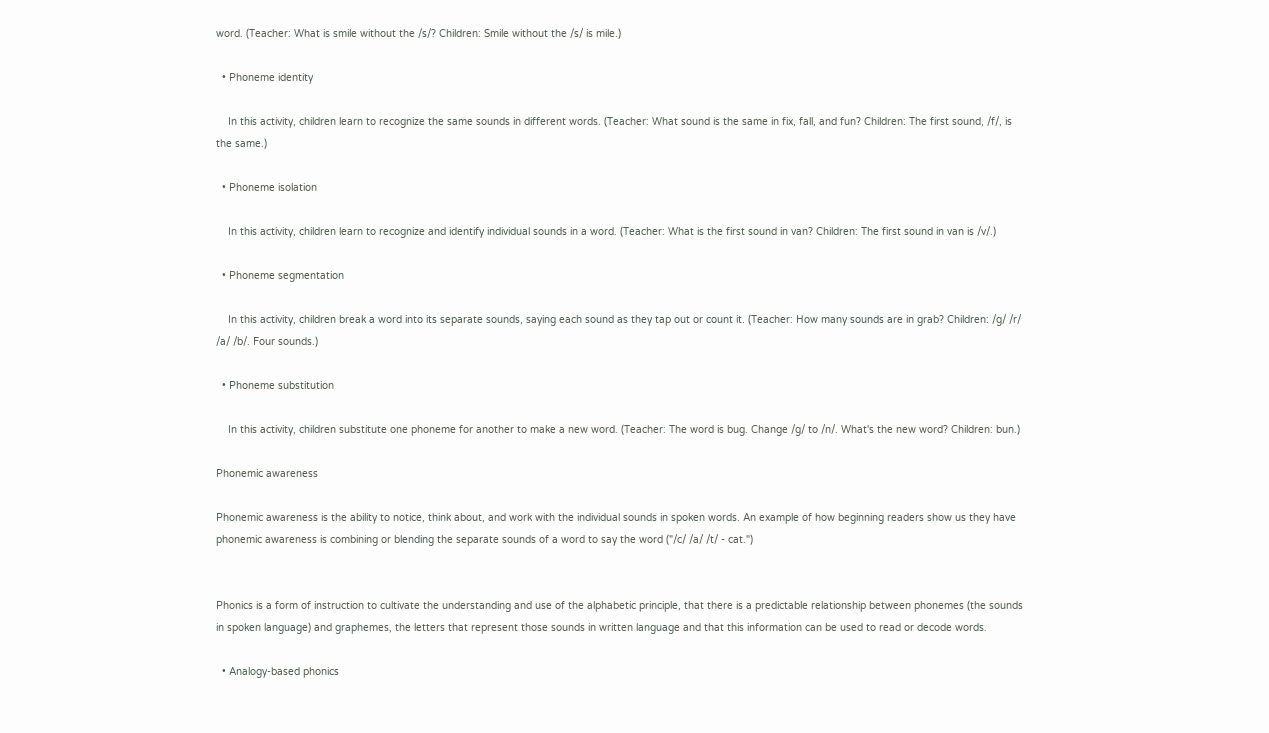word. (Teacher: What is smile without the /s/? Children: Smile without the /s/ is mile.)

  • Phoneme identity

    In this activity, children learn to recognize the same sounds in different words. (Teacher: What sound is the same in fix, fall, and fun? Children: The first sound, /f/, is the same.)

  • Phoneme isolation

    In this activity, children learn to recognize and identify individual sounds in a word. (Teacher: What is the first sound in van? Children: The first sound in van is /v/.)

  • Phoneme segmentation

    In this activity, children break a word into its separate sounds, saying each sound as they tap out or count it. (Teacher: How many sounds are in grab? Children: /g/ /r/ /a/ /b/. Four sounds.)

  • Phoneme substitution

    In this activity, children substitute one phoneme for another to make a new word. (Teacher: The word is bug. Change /g/ to /n/. What's the new word? Children: bun.)

Phonemic awareness

Phonemic awareness is the ability to notice, think about, and work with the individual sounds in spoken words. An example of how beginning readers show us they have phonemic awareness is combining or blending the separate sounds of a word to say the word ("/c/ /a/ /t/ - cat.")


Phonics is a form of instruction to cultivate the understanding and use of the alphabetic principle, that there is a predictable relationship between phonemes (the sounds in spoken language) and graphemes, the letters that represent those sounds in written language and that this information can be used to read or decode words.

  • Analogy-based phonics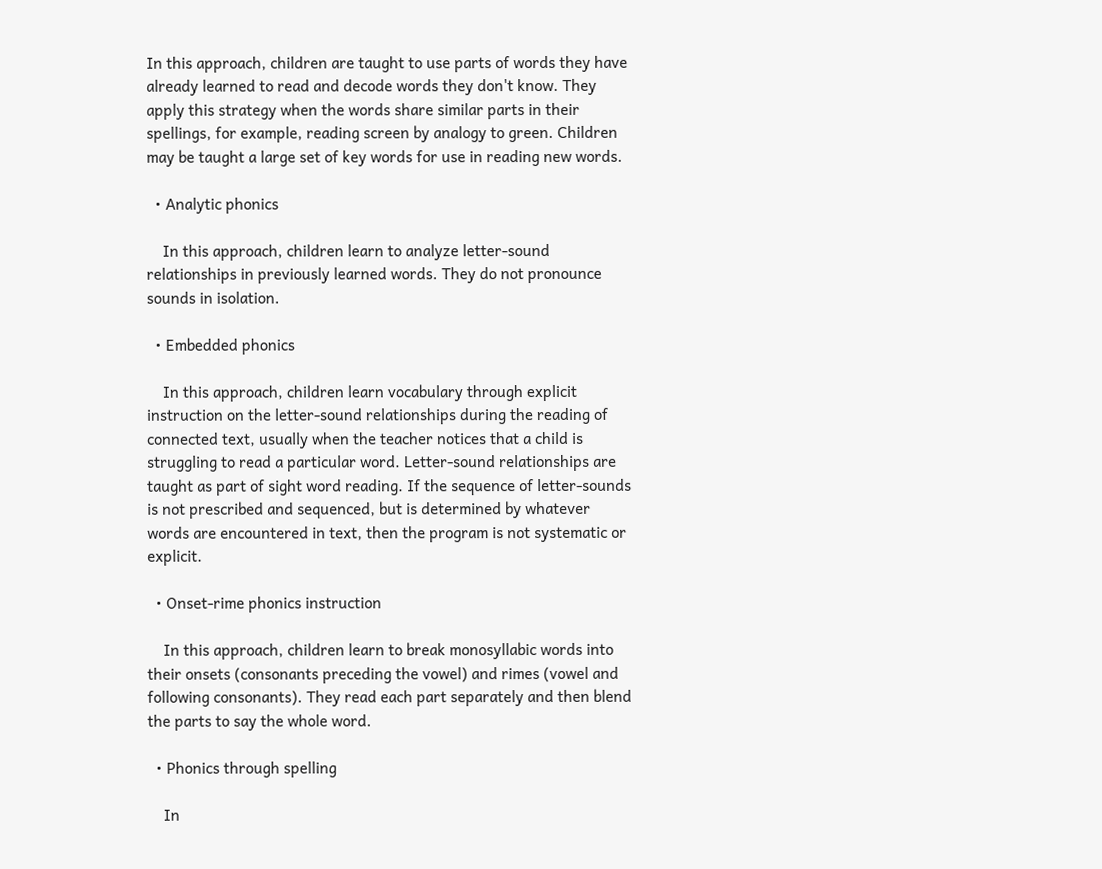In this approach, children are taught to use parts of words they have already learned to read and decode words they don't know. They apply this strategy when the words share similar parts in their spellings, for example, reading screen by analogy to green. Children may be taught a large set of key words for use in reading new words.

  • Analytic phonics

    In this approach, children learn to analyze letter-sound relationships in previously learned words. They do not pronounce sounds in isolation.

  • Embedded phonics

    In this approach, children learn vocabulary through explicit instruction on the letter-sound relationships during the reading of connected text, usually when the teacher notices that a child is struggling to read a particular word. Letter-sound relationships are taught as part of sight word reading. If the sequence of letter-sounds is not prescribed and sequenced, but is determined by whatever words are encountered in text, then the program is not systematic or explicit.

  • Onset-rime phonics instruction

    In this approach, children learn to break monosyllabic words into their onsets (consonants preceding the vowel) and rimes (vowel and following consonants). They read each part separately and then blend the parts to say the whole word.

  • Phonics through spelling

    In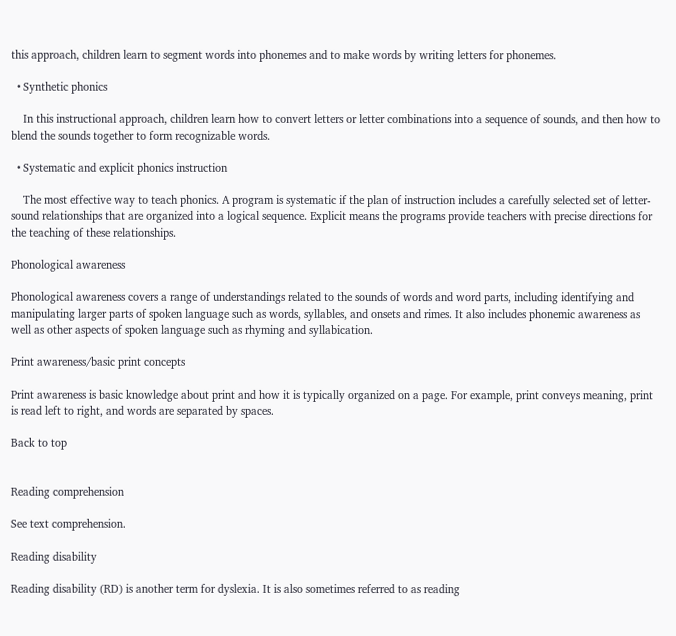this approach, children learn to segment words into phonemes and to make words by writing letters for phonemes.

  • Synthetic phonics

    In this instructional approach, children learn how to convert letters or letter combinations into a sequence of sounds, and then how to blend the sounds together to form recognizable words.

  • Systematic and explicit phonics instruction

    The most effective way to teach phonics. A program is systematic if the plan of instruction includes a carefully selected set of letter-sound relationships that are organized into a logical sequence. Explicit means the programs provide teachers with precise directions for the teaching of these relationships.

Phonological awareness

Phonological awareness covers a range of understandings related to the sounds of words and word parts, including identifying and manipulating larger parts of spoken language such as words, syllables, and onsets and rimes. It also includes phonemic awareness as well as other aspects of spoken language such as rhyming and syllabication.

Print awareness/basic print concepts

Print awareness is basic knowledge about print and how it is typically organized on a page. For example, print conveys meaning, print is read left to right, and words are separated by spaces.

Back to top


Reading comprehension

See text comprehension.

Reading disability

Reading disability (RD) is another term for dyslexia. It is also sometimes referred to as reading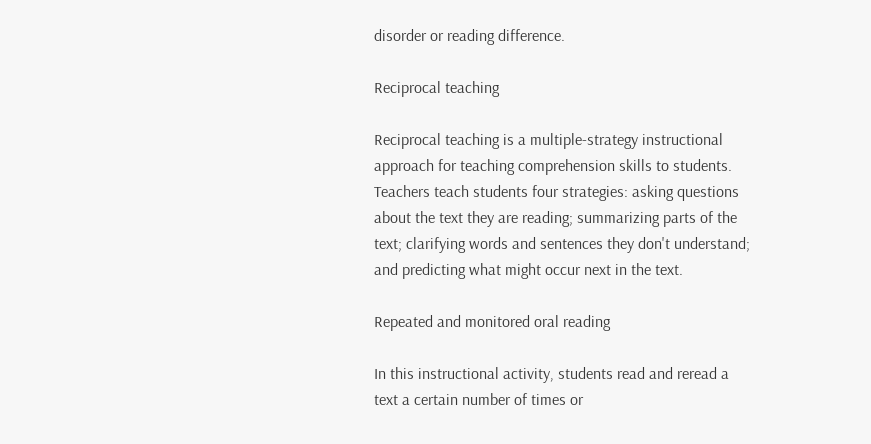disorder or reading difference.

Reciprocal teaching

Reciprocal teaching is a multiple-strategy instructional approach for teaching comprehension skills to students. Teachers teach students four strategies: asking questions about the text they are reading; summarizing parts of the text; clarifying words and sentences they don't understand; and predicting what might occur next in the text.

Repeated and monitored oral reading

In this instructional activity, students read and reread a text a certain number of times or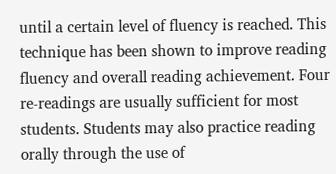until a certain level of fluency is reached. This technique has been shown to improve reading fluency and overall reading achievement. Four re-readings are usually sufficient for most students. Students may also practice reading orally through the use of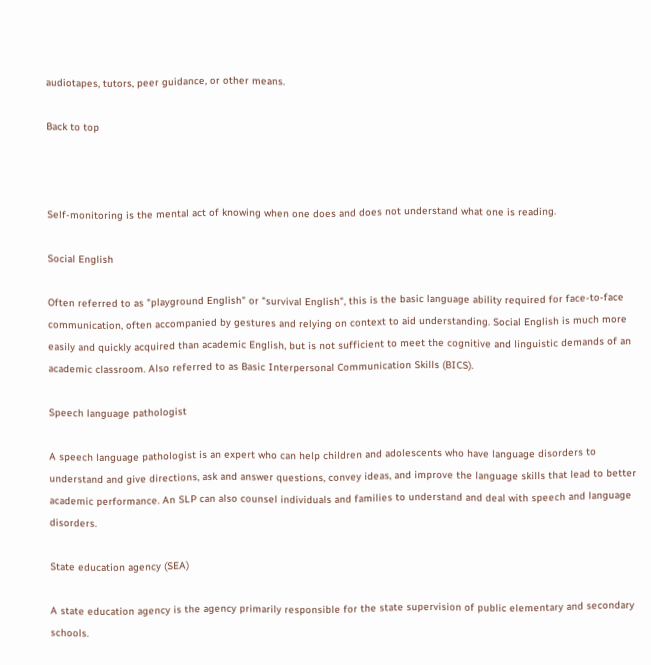audiotapes, tutors, peer guidance, or other means.

Back to top



Self-monitoring is the mental act of knowing when one does and does not understand what one is reading.

Social English

Often referred to as "playground English" or "survival English", this is the basic language ability required for face-to-face communication, often accompanied by gestures and relying on context to aid understanding. Social English is much more easily and quickly acquired than academic English, but is not sufficient to meet the cognitive and linguistic demands of an academic classroom. Also referred to as Basic Interpersonal Communication Skills (BICS).

Speech language pathologist

A speech language pathologist is an expert who can help children and adolescents who have language disorders to understand and give directions, ask and answer questions, convey ideas, and improve the language skills that lead to better academic performance. An SLP can also counsel individuals and families to understand and deal with speech and language disorders.

State education agency (SEA)

A state education agency is the agency primarily responsible for the state supervision of public elementary and secondary schools.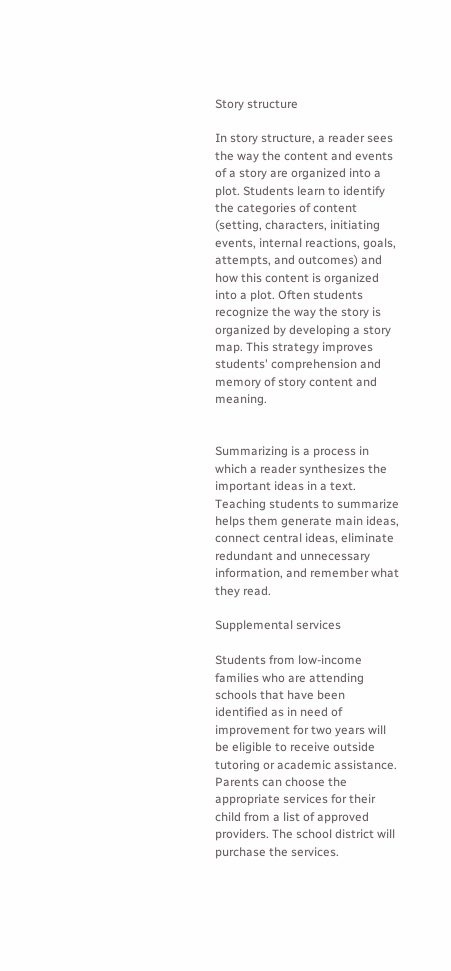Story structure

In story structure, a reader sees the way the content and events of a story are organized into a plot. Students learn to identify the categories of content (setting, characters, initiating events, internal reactions, goals, attempts, and outcomes) and how this content is organized into a plot. Often students recognize the way the story is organized by developing a story map. This strategy improves students' comprehension and memory of story content and meaning.


Summarizing is a process in which a reader synthesizes the important ideas in a text. Teaching students to summarize helps them generate main ideas, connect central ideas, eliminate redundant and unnecessary information, and remember what they read.

Supplemental services

Students from low-income families who are attending schools that have been identified as in need of improvement for two years will be eligible to receive outside tutoring or academic assistance. Parents can choose the appropriate services for their child from a list of approved providers. The school district will purchase the services.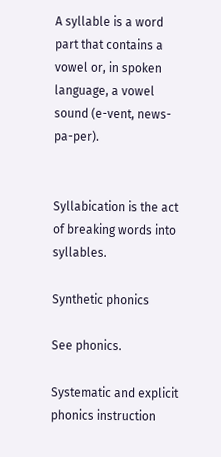A syllable is a word part that contains a vowel or, in spoken language, a vowel sound (e-vent, news-pa-per).


Syllabication is the act of breaking words into syllables.

Synthetic phonics

See phonics.

Systematic and explicit phonics instruction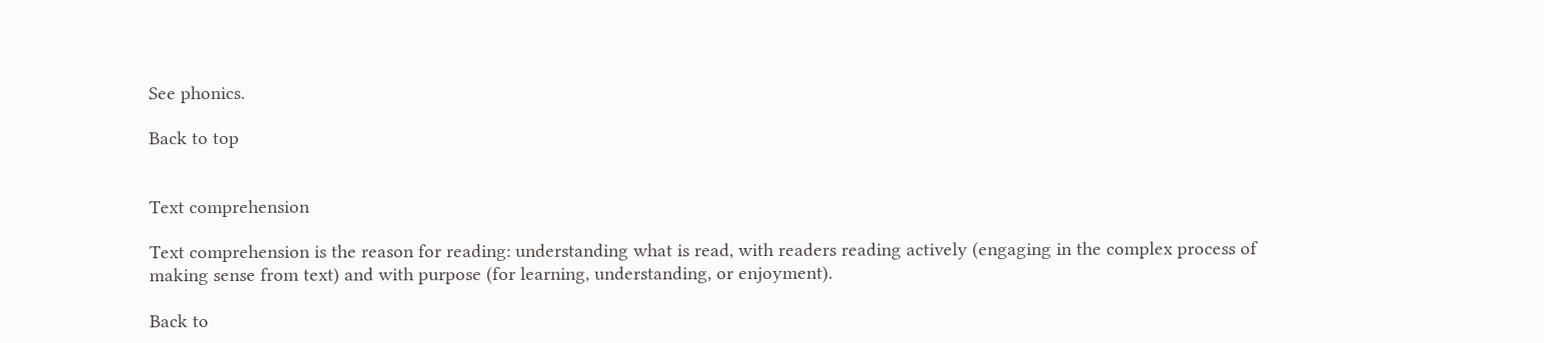See phonics.

Back to top


Text comprehension

Text comprehension is the reason for reading: understanding what is read, with readers reading actively (engaging in the complex process of making sense from text) and with purpose (for learning, understanding, or enjoyment).

Back to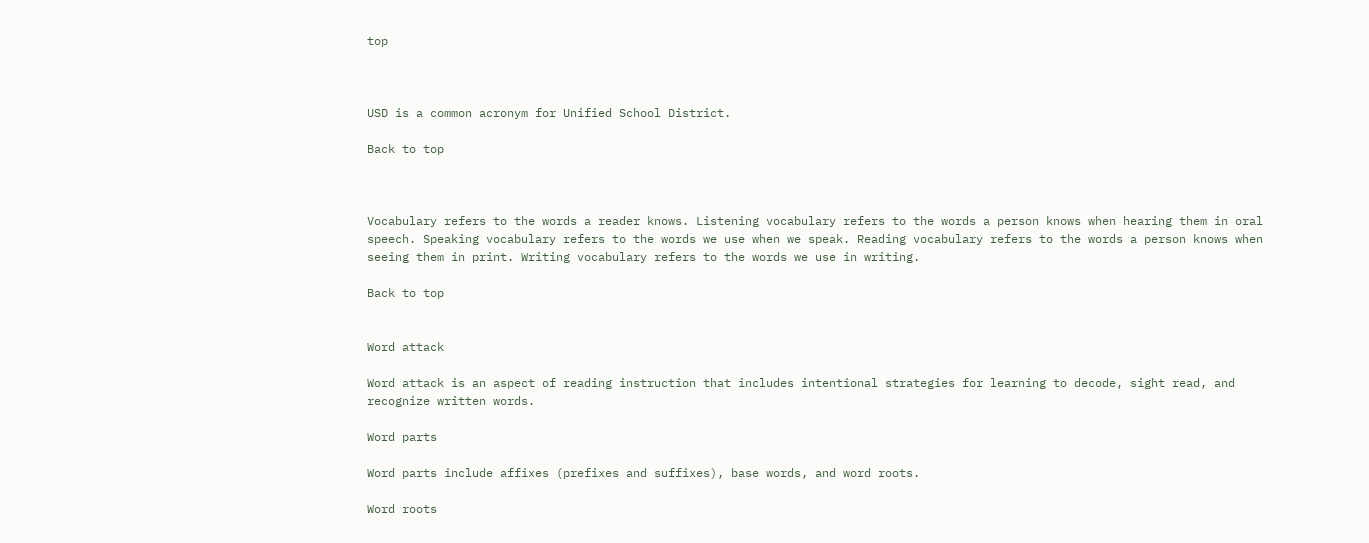top



USD is a common acronym for Unified School District.

Back to top



Vocabulary refers to the words a reader knows. Listening vocabulary refers to the words a person knows when hearing them in oral speech. Speaking vocabulary refers to the words we use when we speak. Reading vocabulary refers to the words a person knows when seeing them in print. Writing vocabulary refers to the words we use in writing.

Back to top


Word attack

Word attack is an aspect of reading instruction that includes intentional strategies for learning to decode, sight read, and recognize written words.

Word parts

Word parts include affixes (prefixes and suffixes), base words, and word roots.

Word roots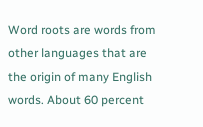Word roots are words from other languages that are the origin of many English words. About 60 percent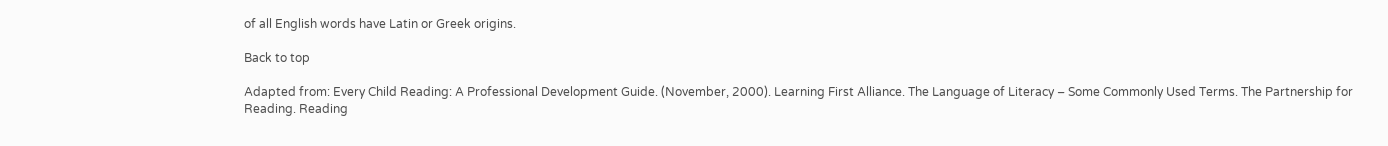of all English words have Latin or Greek origins.

Back to top

Adapted from: Every Child Reading: A Professional Development Guide. (November, 2000). Learning First Alliance. The Language of Literacy – Some Commonly Used Terms. The Partnership for Reading. Reading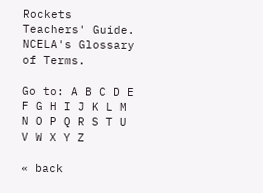Rockets Teachers' Guide. NCELA's Glossary of Terms.

Go to: A B C D E F G H I J K L M N O P Q R S T U V W X Y Z

« back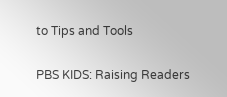to Tips and Tools

PBS KIDS: Raising Readers